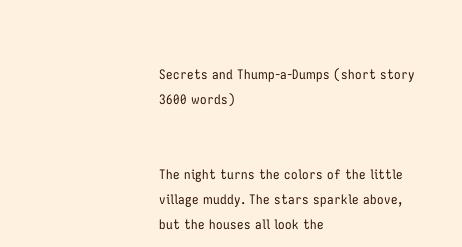Secrets and Thump-a-Dumps (short story 3600 words)


The night turns the colors of the little village muddy. The stars sparkle above, but the houses all look the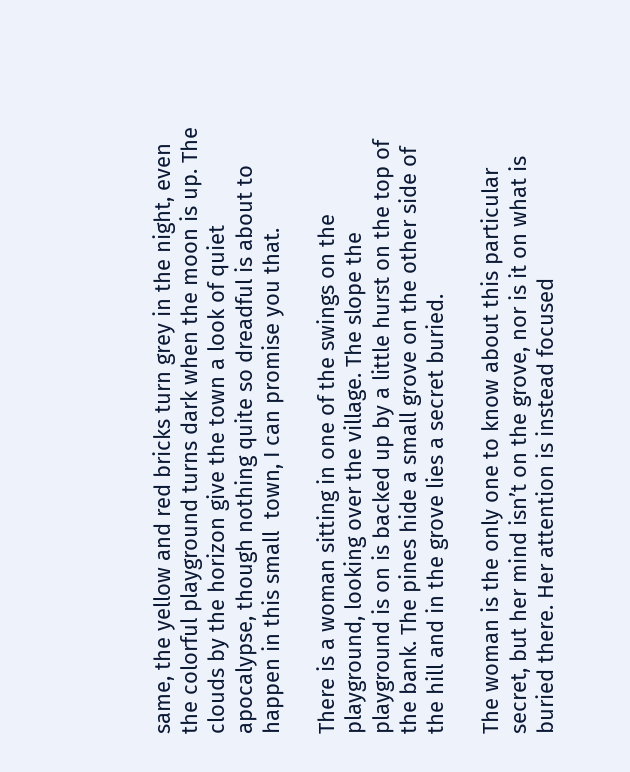same, the yellow and red bricks turn grey in the night, even the colorful playground turns dark when the moon is up. The clouds by the horizon give the town a look of quiet apocalypse, though nothing quite so dreadful is about to happen in this small  town, I can promise you that.

There is a woman sitting in one of the swings on the playground, looking over the village. The slope the playground is on is backed up by a little hurst on the top of the bank. The pines hide a small grove on the other side of the hill and in the grove lies a secret buried.

The woman is the only one to know about this particular secret, but her mind isn’t on the grove, nor is it on what is buried there. Her attention is instead focused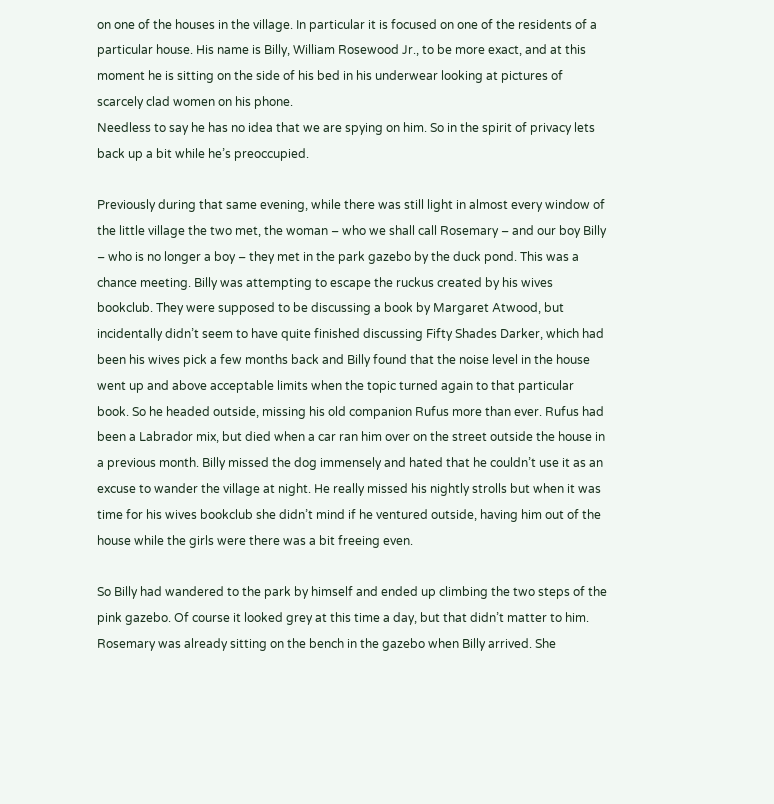on one of the houses in the village. In particular it is focused on one of the residents of a particular house. His name is Billy, William Rosewood Jr., to be more exact, and at this moment he is sitting on the side of his bed in his underwear looking at pictures of scarcely clad women on his phone.
Needless to say he has no idea that we are spying on him. So in the spirit of privacy lets back up a bit while he’s preoccupied.

Previously during that same evening, while there was still light in almost every window of the little village the two met, the woman – who we shall call Rosemary – and our boy Billy – who is no longer a boy – they met in the park gazebo by the duck pond. This was a chance meeting. Billy was attempting to escape the ruckus created by his wives bookclub. They were supposed to be discussing a book by Margaret Atwood, but incidentally didn’t seem to have quite finished discussing Fifty Shades Darker, which had been his wives pick a few months back and Billy found that the noise level in the house went up and above acceptable limits when the topic turned again to that particular book. So he headed outside, missing his old companion Rufus more than ever. Rufus had been a Labrador mix, but died when a car ran him over on the street outside the house in a previous month. Billy missed the dog immensely and hated that he couldn’t use it as an excuse to wander the village at night. He really missed his nightly strolls but when it was time for his wives bookclub she didn’t mind if he ventured outside, having him out of the house while the girls were there was a bit freeing even.

So Billy had wandered to the park by himself and ended up climbing the two steps of the pink gazebo. Of course it looked grey at this time a day, but that didn’t matter to him.
Rosemary was already sitting on the bench in the gazebo when Billy arrived. She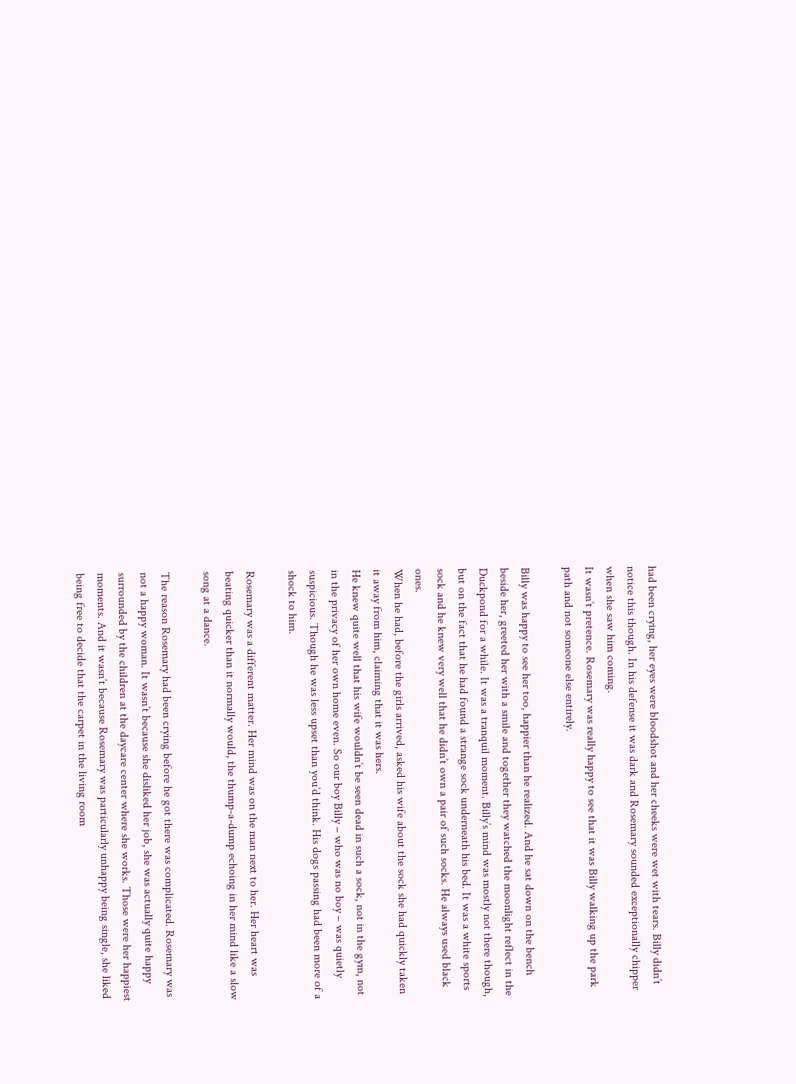had been crying, her eyes were bloodshot and her cheeks were wet with tears. Billy didn’t notice this though. In his defense it was dark and Rosemary sounded exceptionally chipper when she saw him coming.
It wasn’t pretence. Rosemary was really happy to see that it was Billy walking up the park path and not someone else entirely.

Billy was happy to see her too, happier than he realized. And he sat down on the bench beside her, greeted her with a smile and together they watched the moonlight reflect in the Duckpond for a while. It was a tranquil moment. Billy’s mind was mostly not there though, but on the fact that he had found a strange sock underneath his bed. It was a white sports sock and he knew very well that he didn’t own a pair of such socks. He always used black ones.
When he had, before the girls arrived, asked his wife about the sock she had quickly taken it away from him, claiming that it was hers.
He knew quite well that his wife wouldn’t be seen dead in such a sock, not in the gym, not in the privacy of her own home even. So our boy Billy – who was no boy – was quietly suspicious. Though he was less upset than you’d think. His dogs passing had been more of a shock to him.

Rosemary was a different matter. Her mind was on the man next to her. Her heart was beating quicker than it normally would, the thump-a-dump echoing in her mind like a slow song at a dance.

The reason Rosemary had been crying before he got there was complicated. Rosemary was not a happy woman. It wasn’t because she disliked her job, she was actually quite happy surrounded by the children at the daycare center where she works. Those were her happiest moments. And it wasn’t because Rosemary was particularly unhappy being single, she liked being free to decide that the carpet in the living room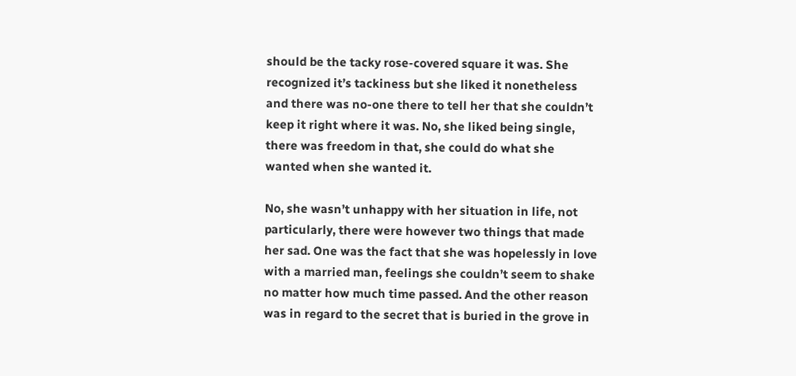should be the tacky rose-covered square it was. She recognized it’s tackiness but she liked it nonetheless and there was no-one there to tell her that she couldn’t keep it right where it was. No, she liked being single, there was freedom in that, she could do what she wanted when she wanted it.

No, she wasn’t unhappy with her situation in life, not particularly, there were however two things that made her sad. One was the fact that she was hopelessly in love with a married man, feelings she couldn’t seem to shake no matter how much time passed. And the other reason was in regard to the secret that is buried in the grove in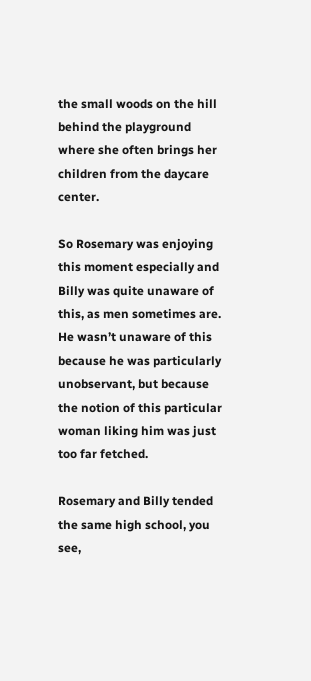the small woods on the hill behind the playground where she often brings her children from the daycare center.

So Rosemary was enjoying this moment especially and Billy was quite unaware of this, as men sometimes are. He wasn’t unaware of this because he was particularly unobservant, but because the notion of this particular woman liking him was just too far fetched.

Rosemary and Billy tended the same high school, you see,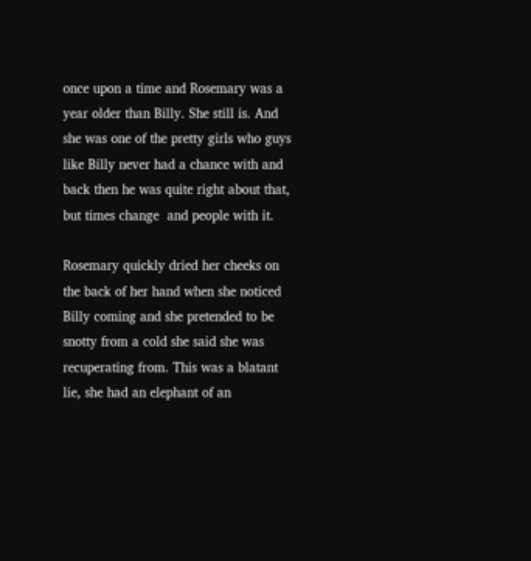once upon a time and Rosemary was a year older than Billy. She still is. And she was one of the pretty girls who guys like Billy never had a chance with and back then he was quite right about that, but times change  and people with it.

Rosemary quickly dried her cheeks on the back of her hand when she noticed Billy coming and she pretended to be snotty from a cold she said she was recuperating from. This was a blatant lie, she had an elephant of an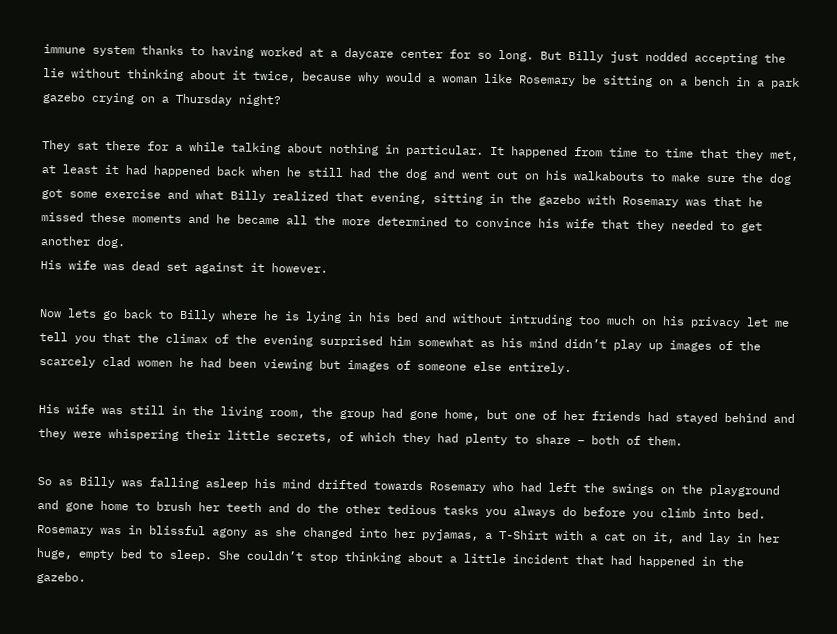immune system thanks to having worked at a daycare center for so long. But Billy just nodded accepting the lie without thinking about it twice, because why would a woman like Rosemary be sitting on a bench in a park gazebo crying on a Thursday night?

They sat there for a while talking about nothing in particular. It happened from time to time that they met, at least it had happened back when he still had the dog and went out on his walkabouts to make sure the dog got some exercise and what Billy realized that evening, sitting in the gazebo with Rosemary was that he missed these moments and he became all the more determined to convince his wife that they needed to get another dog.
His wife was dead set against it however.

Now lets go back to Billy where he is lying in his bed and without intruding too much on his privacy let me tell you that the climax of the evening surprised him somewhat as his mind didn’t play up images of the scarcely clad women he had been viewing but images of someone else entirely.

His wife was still in the living room, the group had gone home, but one of her friends had stayed behind and they were whispering their little secrets, of which they had plenty to share – both of them.

So as Billy was falling asleep his mind drifted towards Rosemary who had left the swings on the playground and gone home to brush her teeth and do the other tedious tasks you always do before you climb into bed. Rosemary was in blissful agony as she changed into her pyjamas, a T-Shirt with a cat on it, and lay in her huge, empty bed to sleep. She couldn’t stop thinking about a little incident that had happened in the gazebo.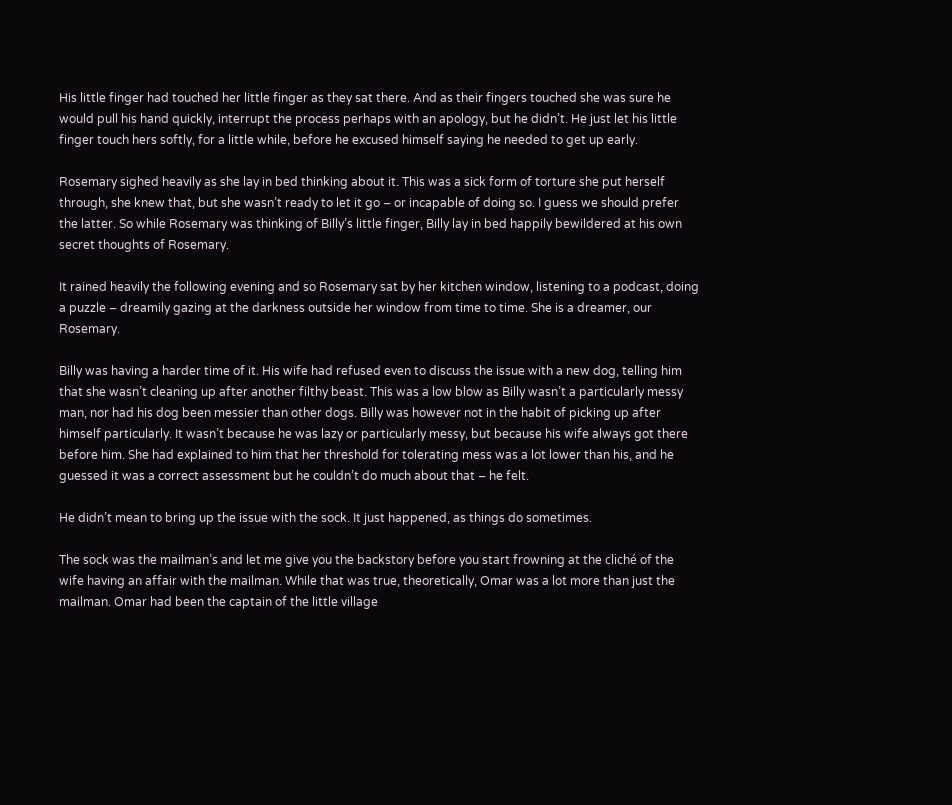His little finger had touched her little finger as they sat there. And as their fingers touched she was sure he would pull his hand quickly, interrupt the process perhaps with an apology, but he didn’t. He just let his little finger touch hers softly, for a little while, before he excused himself saying he needed to get up early.

Rosemary sighed heavily as she lay in bed thinking about it. This was a sick form of torture she put herself through, she knew that, but she wasn’t ready to let it go – or incapable of doing so. I guess we should prefer the latter. So while Rosemary was thinking of Billy’s little finger, Billy lay in bed happily bewildered at his own secret thoughts of Rosemary.

It rained heavily the following evening and so Rosemary sat by her kitchen window, listening to a podcast, doing a puzzle – dreamily gazing at the darkness outside her window from time to time. She is a dreamer, our Rosemary.

Billy was having a harder time of it. His wife had refused even to discuss the issue with a new dog, telling him that she wasn’t cleaning up after another filthy beast. This was a low blow as Billy wasn’t a particularly messy man, nor had his dog been messier than other dogs. Billy was however not in the habit of picking up after himself particularly. It wasn’t because he was lazy or particularly messy, but because his wife always got there before him. She had explained to him that her threshold for tolerating mess was a lot lower than his, and he guessed it was a correct assessment but he couldn’t do much about that – he felt.

He didn’t mean to bring up the issue with the sock. It just happened, as things do sometimes.

The sock was the mailman’s and let me give you the backstory before you start frowning at the cliché of the wife having an affair with the mailman. While that was true, theoretically, Omar was a lot more than just the mailman. Omar had been the captain of the little village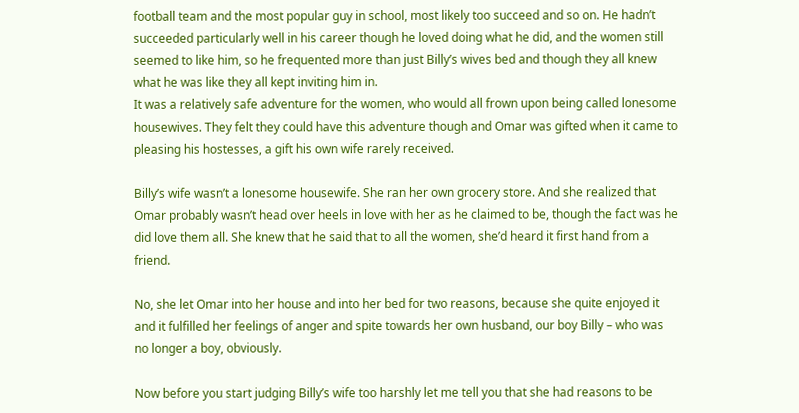football team and the most popular guy in school, most likely too succeed and so on. He hadn’t succeeded particularly well in his career though he loved doing what he did, and the women still seemed to like him, so he frequented more than just Billy’s wives bed and though they all knew what he was like they all kept inviting him in.
It was a relatively safe adventure for the women, who would all frown upon being called lonesome housewives. They felt they could have this adventure though and Omar was gifted when it came to pleasing his hostesses, a gift his own wife rarely received.

Billy’s wife wasn’t a lonesome housewife. She ran her own grocery store. And she realized that Omar probably wasn’t head over heels in love with her as he claimed to be, though the fact was he did love them all. She knew that he said that to all the women, she’d heard it first hand from a friend.

No, she let Omar into her house and into her bed for two reasons, because she quite enjoyed it and it fulfilled her feelings of anger and spite towards her own husband, our boy Billy – who was no longer a boy, obviously.

Now before you start judging Billy’s wife too harshly let me tell you that she had reasons to be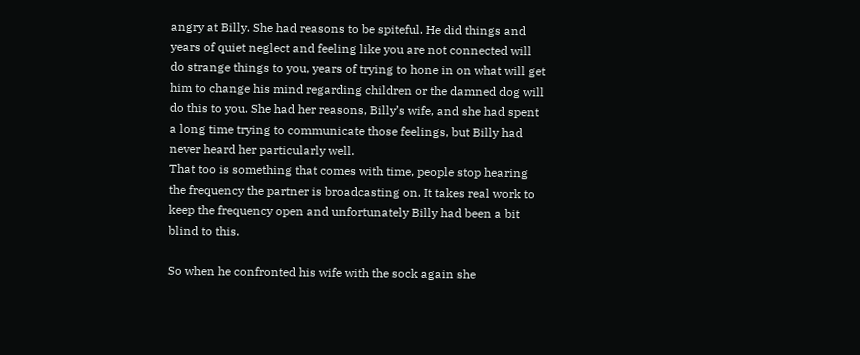angry at Billy. She had reasons to be spiteful. He did things and years of quiet neglect and feeling like you are not connected will do strange things to you, years of trying to hone in on what will get him to change his mind regarding children or the damned dog will do this to you. She had her reasons, Billy’s wife, and she had spent a long time trying to communicate those feelings, but Billy had never heard her particularly well.
That too is something that comes with time, people stop hearing the frequency the partner is broadcasting on. It takes real work to keep the frequency open and unfortunately Billy had been a bit blind to this.

So when he confronted his wife with the sock again she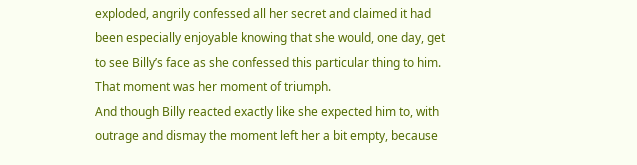exploded, angrily confessed all her secret and claimed it had been especially enjoyable knowing that she would, one day, get to see Billy’s face as she confessed this particular thing to him. That moment was her moment of triumph.
And though Billy reacted exactly like she expected him to, with outrage and dismay the moment left her a bit empty, because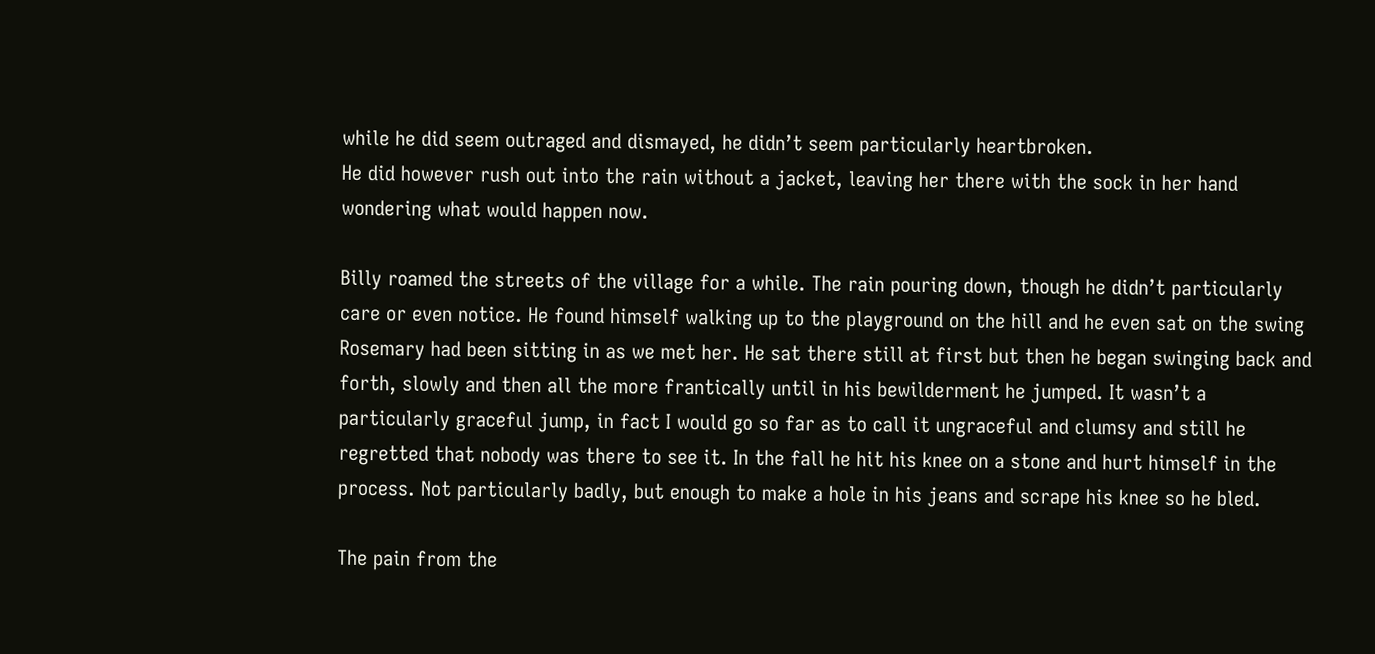while he did seem outraged and dismayed, he didn’t seem particularly heartbroken.
He did however rush out into the rain without a jacket, leaving her there with the sock in her hand wondering what would happen now.

Billy roamed the streets of the village for a while. The rain pouring down, though he didn’t particularly care or even notice. He found himself walking up to the playground on the hill and he even sat on the swing Rosemary had been sitting in as we met her. He sat there still at first but then he began swinging back and forth, slowly and then all the more frantically until in his bewilderment he jumped. It wasn’t a particularly graceful jump, in fact I would go so far as to call it ungraceful and clumsy and still he regretted that nobody was there to see it. In the fall he hit his knee on a stone and hurt himself in the process. Not particularly badly, but enough to make a hole in his jeans and scrape his knee so he bled.

The pain from the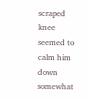scraped knee seemed to calm him down somewhat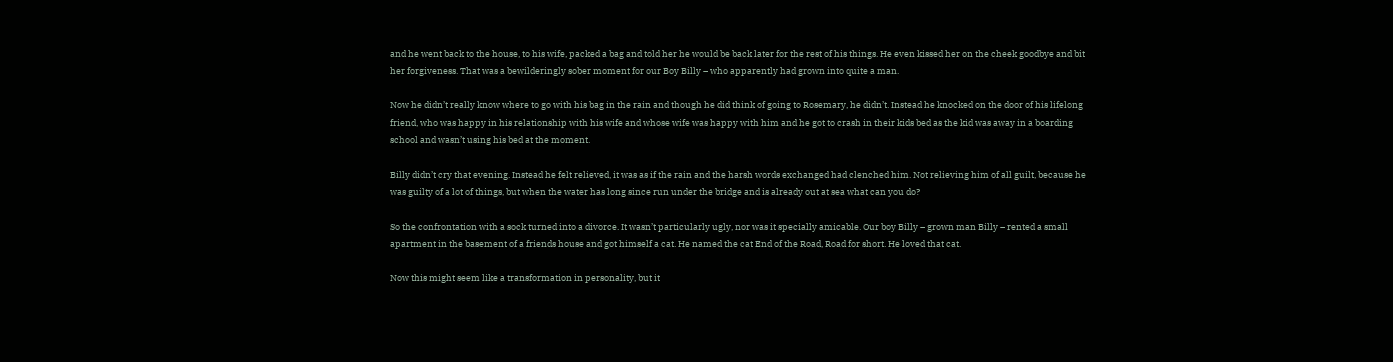and he went back to the house, to his wife, packed a bag and told her he would be back later for the rest of his things. He even kissed her on the cheek goodbye and bit her forgiveness. That was a bewilderingly sober moment for our Boy Billy – who apparently had grown into quite a man.

Now he didn’t really know where to go with his bag in the rain and though he did think of going to Rosemary, he didn’t. Instead he knocked on the door of his lifelong friend, who was happy in his relationship with his wife and whose wife was happy with him and he got to crash in their kids bed as the kid was away in a boarding school and wasn’t using his bed at the moment.

Billy didn’t cry that evening. Instead he felt relieved, it was as if the rain and the harsh words exchanged had clenched him. Not relieving him of all guilt, because he was guilty of a lot of things, but when the water has long since run under the bridge and is already out at sea what can you do?

So the confrontation with a sock turned into a divorce. It wasn’t particularly ugly, nor was it specially amicable. Our boy Billy – grown man Billy – rented a small apartment in the basement of a friends house and got himself a cat. He named the cat End of the Road, Road for short. He loved that cat.

Now this might seem like a transformation in personality, but it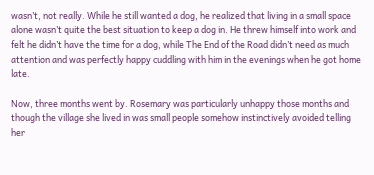wasn’t, not really. While he still wanted a dog, he realized that living in a small space alone wasn’t quite the best situation to keep a dog in. He threw himself into work and felt he didn’t have the time for a dog, while The End of the Road didn’t need as much attention and was perfectly happy cuddling with him in the evenings when he got home late.

Now, three months went by. Rosemary was particularly unhappy those months and though the village she lived in was small people somehow instinctively avoided telling her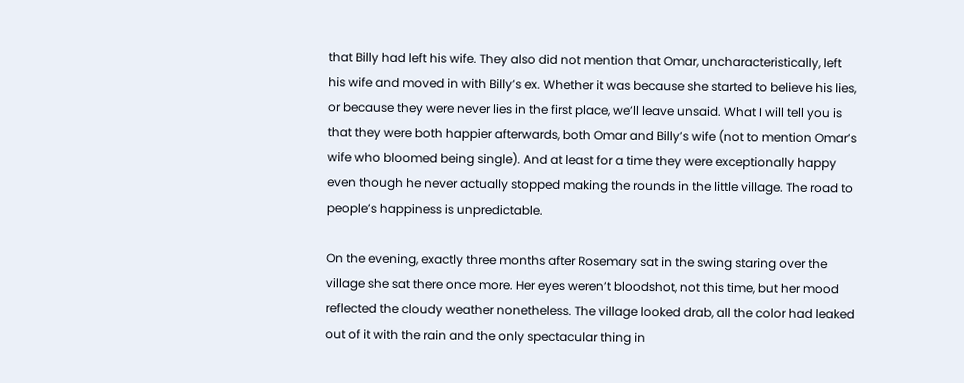that Billy had left his wife. They also did not mention that Omar, uncharacteristically, left his wife and moved in with Billy’s ex. Whether it was because she started to believe his lies, or because they were never lies in the first place, we’ll leave unsaid. What I will tell you is that they were both happier afterwards, both Omar and Billy’s wife (not to mention Omar’s wife who bloomed being single). And at least for a time they were exceptionally happy even though he never actually stopped making the rounds in the little village. The road to people’s happiness is unpredictable.

On the evening, exactly three months after Rosemary sat in the swing staring over the village she sat there once more. Her eyes weren’t bloodshot, not this time, but her mood reflected the cloudy weather nonetheless. The village looked drab, all the color had leaked out of it with the rain and the only spectacular thing in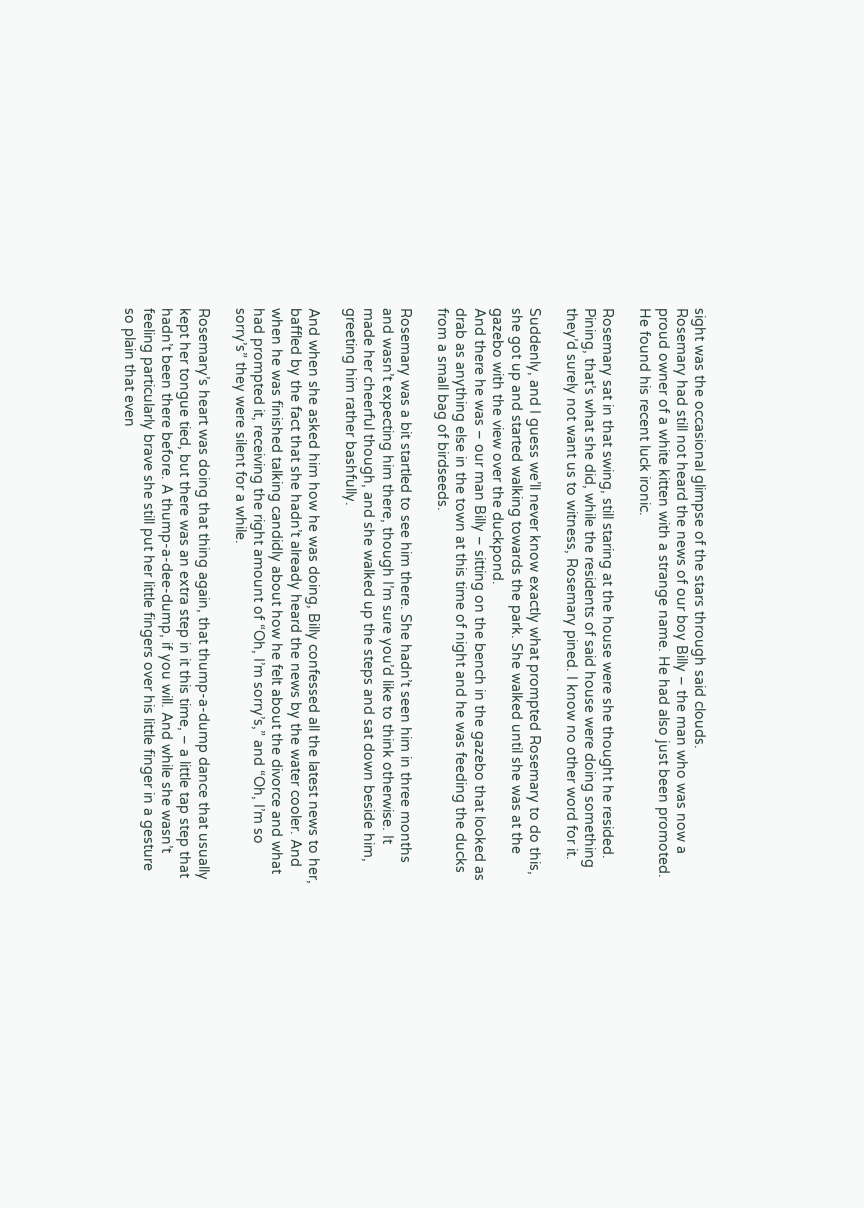sight was the occasional glimpse of the stars through said clouds.
Rosemary had still not heard the news of our boy Billy – the man who was now a proud owner of a white kitten with a strange name. He had also just been promoted. He found his recent luck ironic.

Rosemary sat in that swing, still staring at the house were she thought he resided. Pining, that’s what she did, while the residents of said house were doing something they’d surely not want us to witness, Rosemary pined. I know no other word for it.

Suddenly, and I guess we’ll never know exactly what prompted Rosemary to do this, she got up and started walking towards the park. She walked until she was at the gazebo with the view over the duckpond.
And there he was – our man Billy – sitting on the bench in the gazebo that looked as drab as anything else in the town at this time of night and he was feeding the ducks from a small bag of birdseeds.

Rosemary was a bit startled to see him there. She hadn’t seen him in three months and wasn’t expecting him there, though I’m sure you’d like to think otherwise. It made her cheerful though, and she walked up the steps and sat down beside him, greeting him rather bashfully.

And when she asked him how he was doing, Billy confessed all the latest news to her, baffled by the fact that she hadn’t already heard the news by the water cooler. And when he was finished talking candidly about how he felt about the divorce and what had prompted it, receiving the right amount of “Oh, I’m sorry’s,” and “Oh, I’m so sorry’s” they were silent for a while.

Rosemary’s heart was doing that thing again, that thump-a-dump dance that usually kept her tongue tied, but there was an extra step in it this time, – a little tap step that hadn’t been there before. A thump-a-dee-dump, if you will. And while she wasn’t feeling particularly brave she still put her little fingers over his little finger in a gesture so plain that even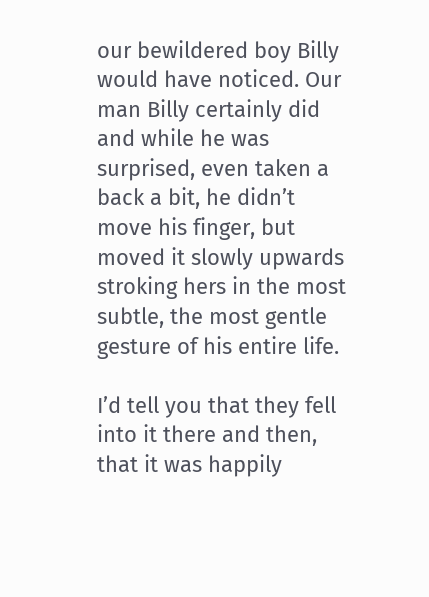our bewildered boy Billy would have noticed. Our man Billy certainly did and while he was surprised, even taken a back a bit, he didn’t move his finger, but moved it slowly upwards stroking hers in the most subtle, the most gentle gesture of his entire life.

I’d tell you that they fell into it there and then, that it was happily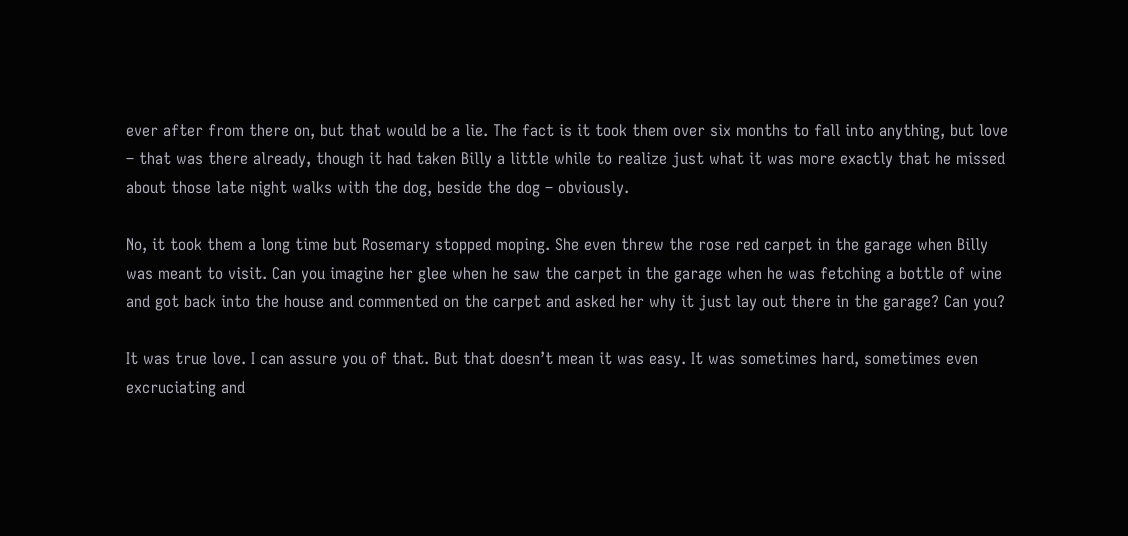ever after from there on, but that would be a lie. The fact is it took them over six months to fall into anything, but love – that was there already, though it had taken Billy a little while to realize just what it was more exactly that he missed about those late night walks with the dog, beside the dog – obviously.

No, it took them a long time but Rosemary stopped moping. She even threw the rose red carpet in the garage when Billy was meant to visit. Can you imagine her glee when he saw the carpet in the garage when he was fetching a bottle of wine and got back into the house and commented on the carpet and asked her why it just lay out there in the garage? Can you?

It was true love. I can assure you of that. But that doesn’t mean it was easy. It was sometimes hard, sometimes even excruciating and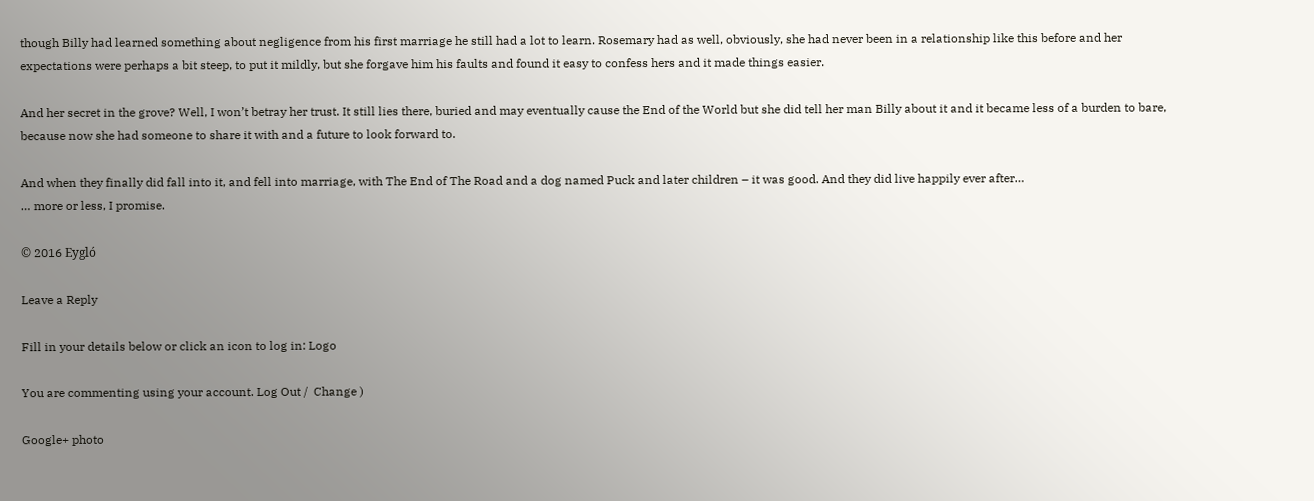though Billy had learned something about negligence from his first marriage he still had a lot to learn. Rosemary had as well, obviously, she had never been in a relationship like this before and her expectations were perhaps a bit steep, to put it mildly, but she forgave him his faults and found it easy to confess hers and it made things easier.

And her secret in the grove? Well, I won’t betray her trust. It still lies there, buried and may eventually cause the End of the World but she did tell her man Billy about it and it became less of a burden to bare, because now she had someone to share it with and a future to look forward to.

And when they finally did fall into it, and fell into marriage, with The End of The Road and a dog named Puck and later children – it was good. And they did live happily ever after…
… more or less, I promise.

© 2016 Eygló

Leave a Reply

Fill in your details below or click an icon to log in: Logo

You are commenting using your account. Log Out /  Change )

Google+ photo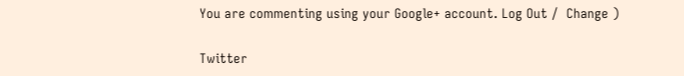You are commenting using your Google+ account. Log Out /  Change )

Twitter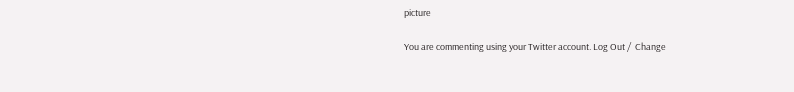picture

You are commenting using your Twitter account. Log Out /  Change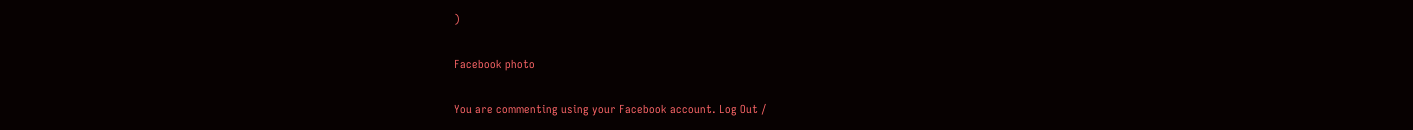)

Facebook photo

You are commenting using your Facebook account. Log Out /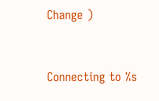Change )


Connecting to %s